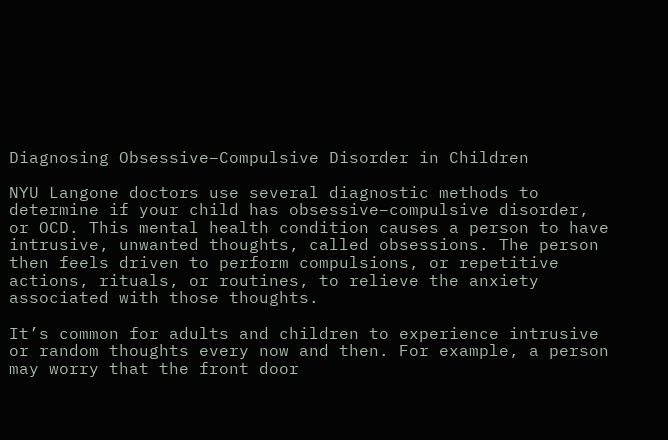Diagnosing Obsessive–Compulsive Disorder in Children

NYU Langone doctors use several diagnostic methods to determine if your child has obsessive–compulsive disorder, or OCD. This mental health condition causes a person to have intrusive, unwanted thoughts, called obsessions. The person then feels driven to perform compulsions, or repetitive actions, rituals, or routines, to relieve the anxiety associated with those thoughts.

It’s common for adults and children to experience intrusive or random thoughts every now and then. For example, a person may worry that the front door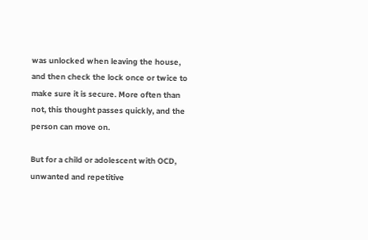was unlocked when leaving the house, and then check the lock once or twice to make sure it is secure. More often than not, this thought passes quickly, and the person can move on.

But for a child or adolescent with OCD, unwanted and repetitive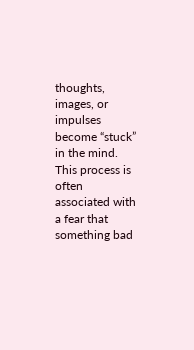thoughts, images, or impulses become “stuck” in the mind. This process is often associated with a fear that something bad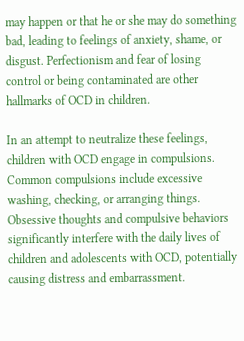may happen or that he or she may do something bad, leading to feelings of anxiety, shame, or disgust. Perfectionism and fear of losing control or being contaminated are other hallmarks of OCD in children.

In an attempt to neutralize these feelings, children with OCD engage in compulsions. Common compulsions include excessive washing, checking, or arranging things. Obsessive thoughts and compulsive behaviors significantly interfere with the daily lives of children and adolescents with OCD, potentially causing distress and embarrassment.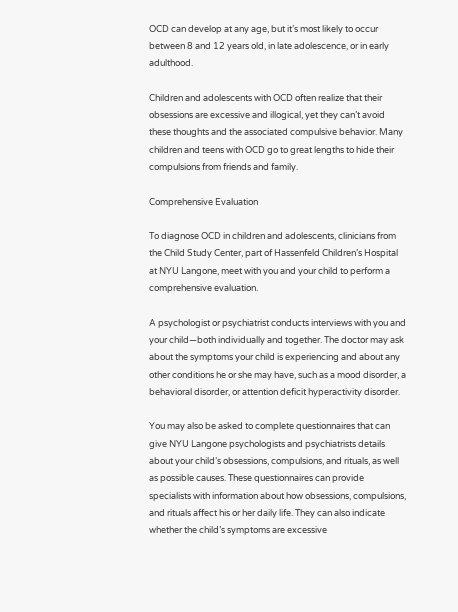OCD can develop at any age, but it’s most likely to occur between 8 and 12 years old, in late adolescence, or in early adulthood.

Children and adolescents with OCD often realize that their obsessions are excessive and illogical, yet they can’t avoid these thoughts and the associated compulsive behavior. Many children and teens with OCD go to great lengths to hide their compulsions from friends and family.

Comprehensive Evaluation

To diagnose OCD in children and adolescents, clinicians from the Child Study Center, part of Hassenfeld Children’s Hospital at NYU Langone, meet with you and your child to perform a comprehensive evaluation.

A psychologist or psychiatrist conducts interviews with you and your child—both individually and together. The doctor may ask about the symptoms your child is experiencing and about any other conditions he or she may have, such as a mood disorder, a behavioral disorder, or attention deficit hyperactivity disorder.

You may also be asked to complete questionnaires that can give NYU Langone psychologists and psychiatrists details about your child’s obsessions, compulsions, and rituals, as well as possible causes. These questionnaires can provide specialists with information about how obsessions, compulsions, and rituals affect his or her daily life. They can also indicate whether the child’s symptoms are excessive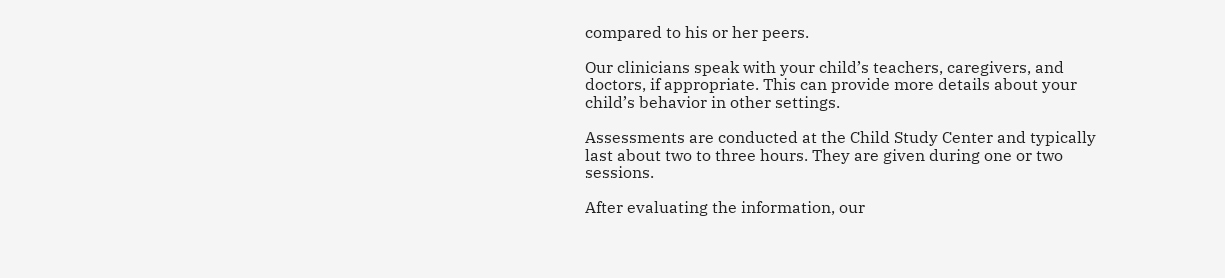compared to his or her peers.

Our clinicians speak with your child’s teachers, caregivers, and doctors, if appropriate. This can provide more details about your child’s behavior in other settings.

Assessments are conducted at the Child Study Center and typically last about two to three hours. They are given during one or two sessions.

After evaluating the information, our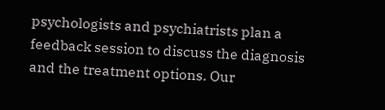psychologists and psychiatrists plan a feedback session to discuss the diagnosis and the treatment options. Our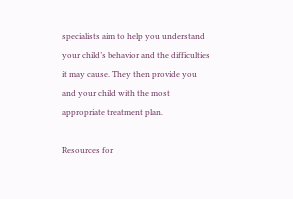specialists aim to help you understand your child’s behavior and the difficulties it may cause. They then provide you and your child with the most appropriate treatment plan.

Resources for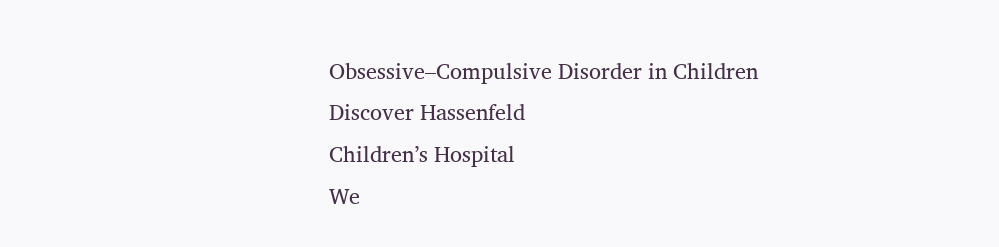Obsessive–Compulsive Disorder in Children
Discover Hassenfeld
Children’s Hospital
We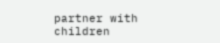partner with children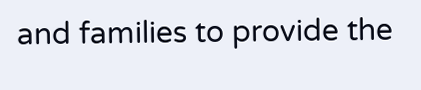and families to provide the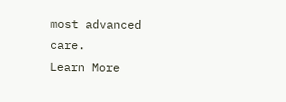most advanced care.
Learn More